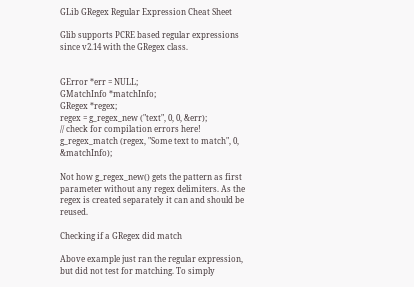GLib GRegex Regular Expression Cheat Sheet

Glib supports PCRE based regular expressions since v2.14 with the GRegex class.


GError *err = NULL;
GMatchInfo *matchInfo;
GRegex *regex;
regex = g_regex_new ("text", 0, 0, &err);
// check for compilation errors here!
g_regex_match (regex, "Some text to match", 0, &matchInfo);

Not how g_regex_new() gets the pattern as first parameter without any regex delimiters. As the regex is created separately it can and should be reused.

Checking if a GRegex did match

Above example just ran the regular expression, but did not test for matching. To simply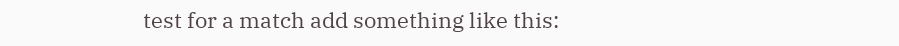test for a match add something like this: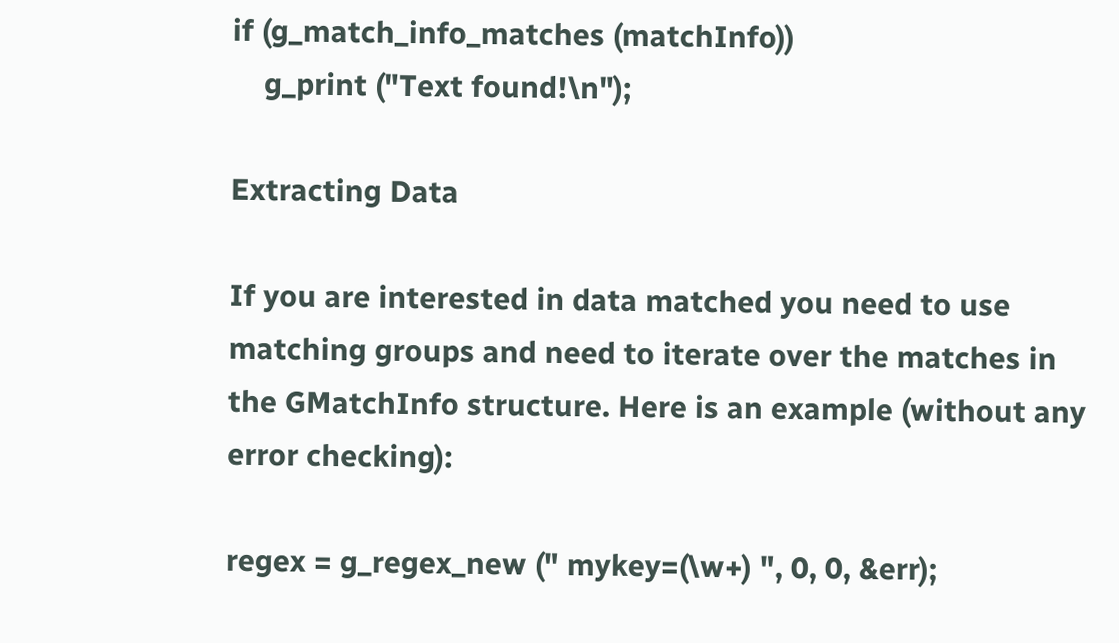if (g_match_info_matches (matchInfo))
    g_print ("Text found!\n");

Extracting Data

If you are interested in data matched you need to use matching groups and need to iterate over the matches in the GMatchInfo structure. Here is an example (without any error checking):

regex = g_regex_new (" mykey=(\w+) ", 0, 0, &err);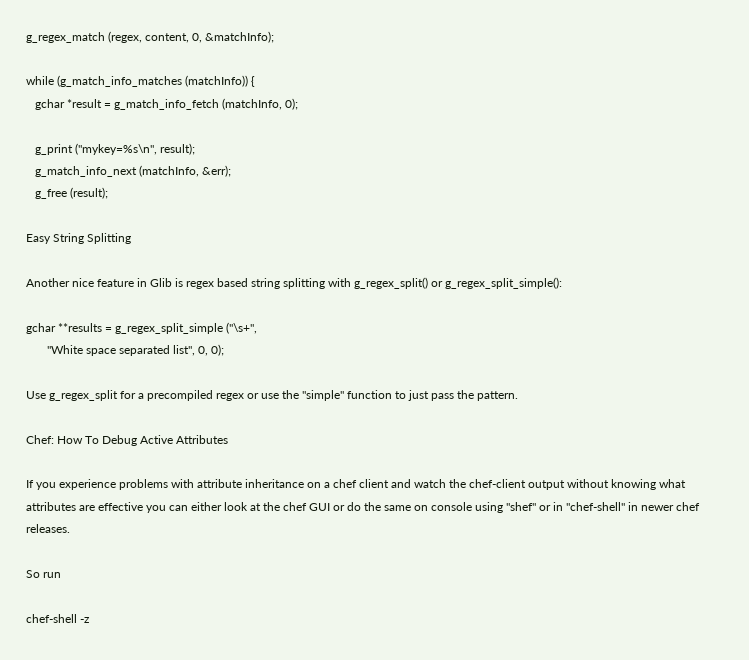g_regex_match (regex, content, 0, &matchInfo);

while (g_match_info_matches (matchInfo)) {
   gchar *result = g_match_info_fetch (matchInfo, 0);

   g_print ("mykey=%s\n", result);
   g_match_info_next (matchInfo, &err);
   g_free (result);

Easy String Splitting

Another nice feature in Glib is regex based string splitting with g_regex_split() or g_regex_split_simple():

gchar **results = g_regex_split_simple ("\s+",
       "White space separated list", 0, 0);

Use g_regex_split for a precompiled regex or use the "simple" function to just pass the pattern.

Chef: How To Debug Active Attributes

If you experience problems with attribute inheritance on a chef client and watch the chef-client output without knowing what attributes are effective you can either look at the chef GUI or do the same on console using "shef" or in "chef-shell" in newer chef releases.

So run

chef-shell -z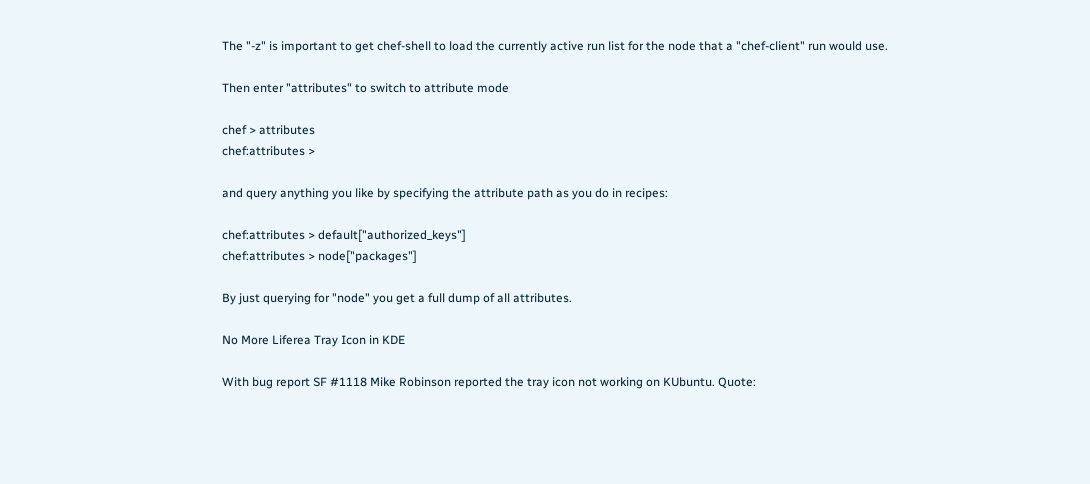The "-z" is important to get chef-shell to load the currently active run list for the node that a "chef-client" run would use.

Then enter "attributes" to switch to attribute mode

chef > attributes
chef:attributes >

and query anything you like by specifying the attribute path as you do in recipes:

chef:attributes > default["authorized_keys"]
chef:attributes > node["packages"]

By just querying for "node" you get a full dump of all attributes.

No More Liferea Tray Icon in KDE

With bug report SF #1118 Mike Robinson reported the tray icon not working on KUbuntu. Quote: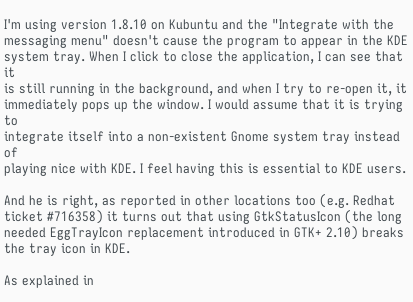I'm using version 1.8.10 on Kubuntu and the "Integrate with the
messaging menu" doesn't cause the program to appear in the KDE
system tray. When I click to close the application, I can see that it
is still running in the background, and when I try to re-open it, it
immediately pops up the window. I would assume that it is trying to
integrate itself into a non-existent Gnome system tray instead of
playing nice with KDE. I feel having this is essential to KDE users.

And he is right, as reported in other locations too (e.g. Redhat ticket #716358) it turns out that using GtkStatusIcon (the long needed EggTrayIcon replacement introduced in GTK+ 2.10) breaks the tray icon in KDE.

As explained in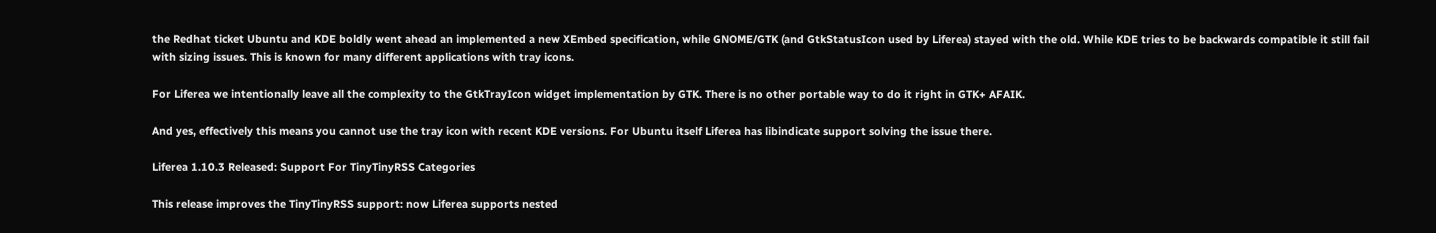the Redhat ticket Ubuntu and KDE boldly went ahead an implemented a new XEmbed specification, while GNOME/GTK (and GtkStatusIcon used by Liferea) stayed with the old. While KDE tries to be backwards compatible it still fail with sizing issues. This is known for many different applications with tray icons.

For Liferea we intentionally leave all the complexity to the GtkTrayIcon widget implementation by GTK. There is no other portable way to do it right in GTK+ AFAIK.

And yes, effectively this means you cannot use the tray icon with recent KDE versions. For Ubuntu itself Liferea has libindicate support solving the issue there.

Liferea 1.10.3 Released: Support For TinyTinyRSS Categories

This release improves the TinyTinyRSS support: now Liferea supports nested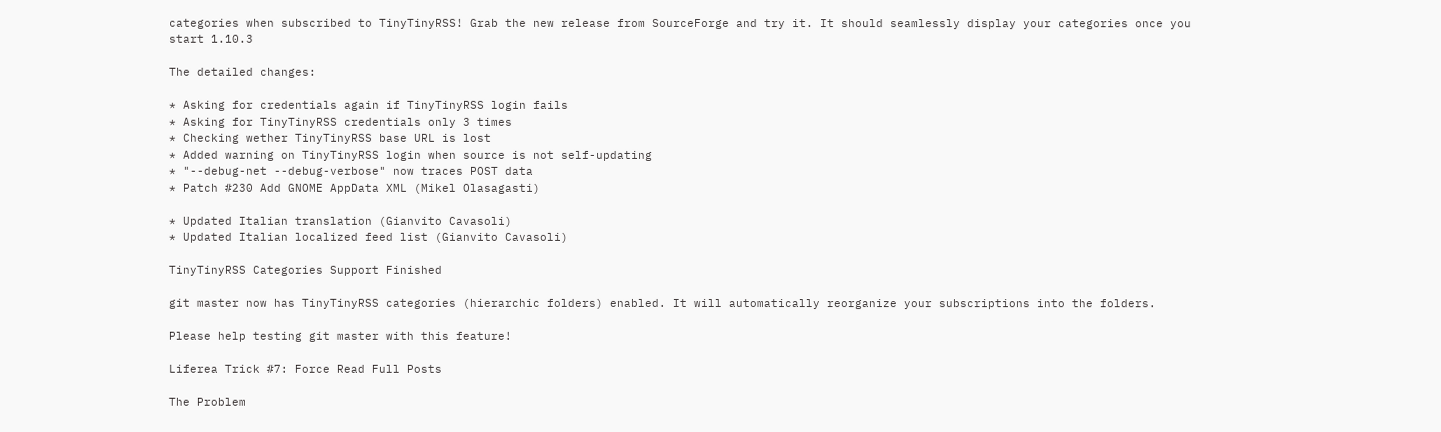categories when subscribed to TinyTinyRSS! Grab the new release from SourceForge and try it. It should seamlessly display your categories once you start 1.10.3

The detailed changes:

* Asking for credentials again if TinyTinyRSS login fails
* Asking for TinyTinyRSS credentials only 3 times
* Checking wether TinyTinyRSS base URL is lost
* Added warning on TinyTinyRSS login when source is not self-updating
* "--debug-net --debug-verbose" now traces POST data
* Patch #230 Add GNOME AppData XML (Mikel Olasagasti)

* Updated Italian translation (Gianvito Cavasoli)
* Updated Italian localized feed list (Gianvito Cavasoli)

TinyTinyRSS Categories Support Finished

git master now has TinyTinyRSS categories (hierarchic folders) enabled. It will automatically reorganize your subscriptions into the folders.

Please help testing git master with this feature!

Liferea Trick #7: Force Read Full Posts

The Problem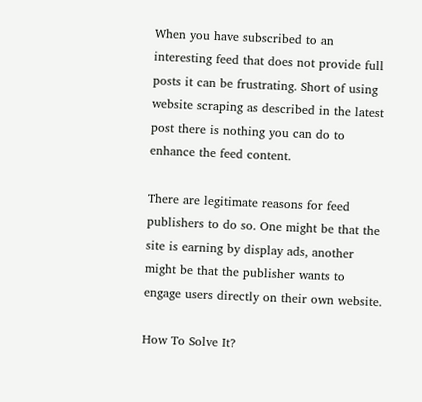When you have subscribed to an interesting feed that does not provide full posts it can be frustrating. Short of using website scraping as described in the latest post there is nothing you can do to enhance the feed content.

There are legitimate reasons for feed publishers to do so. One might be that the site is earning by display ads, another might be that the publisher wants to engage users directly on their own website.

How To Solve It?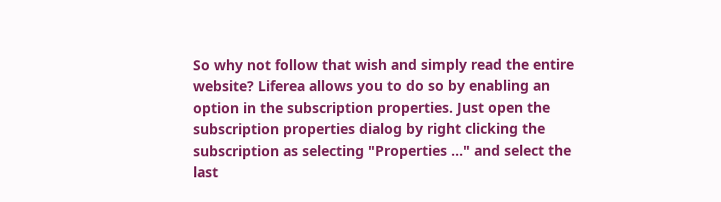So why not follow that wish and simply read the entire website? Liferea allows you to do so by enabling an option in the subscription properties. Just open the subscription properties dialog by right clicking the subscription as selecting "Properties ..." and select the last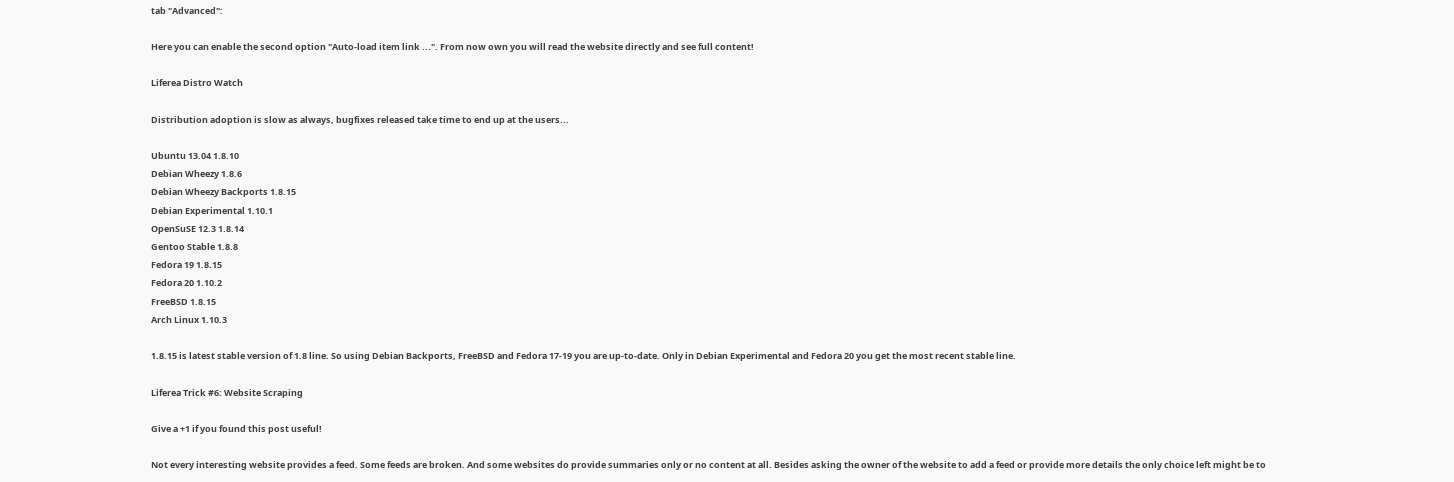tab "Advanced":

Here you can enable the second option "Auto-load item link ...". From now own you will read the website directly and see full content!

Liferea Distro Watch

Distribution adoption is slow as always, bugfixes released take time to end up at the users...

Ubuntu 13.04 1.8.10
Debian Wheezy 1.8.6
Debian Wheezy Backports 1.8.15
Debian Experimental 1.10.1
OpenSuSE 12.3 1.8.14
Gentoo Stable 1.8.8
Fedora 19 1.8.15
Fedora 20 1.10.2
FreeBSD 1.8.15
Arch Linux 1.10.3

1.8.15 is latest stable version of 1.8 line. So using Debian Backports, FreeBSD and Fedora 17-19 you are up-to-date. Only in Debian Experimental and Fedora 20 you get the most recent stable line.

Liferea Trick #6: Website Scraping

Give a +1 if you found this post useful!

Not every interesting website provides a feed. Some feeds are broken. And some websites do provide summaries only or no content at all. Besides asking the owner of the website to add a feed or provide more details the only choice left might be to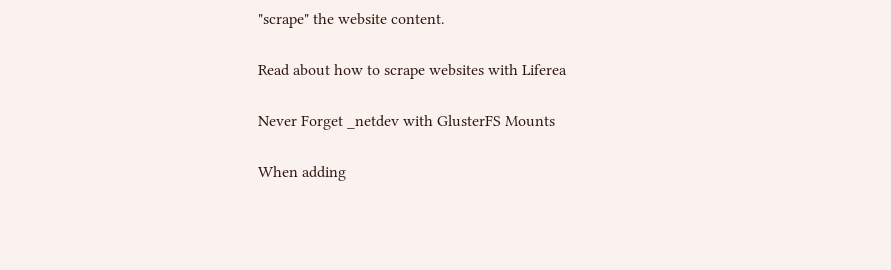"scrape" the website content.

Read about how to scrape websites with Liferea

Never Forget _netdev with GlusterFS Mounts

When adding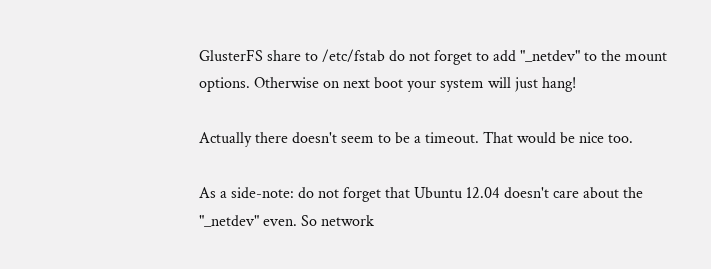GlusterFS share to /etc/fstab do not forget to add "_netdev" to the mount options. Otherwise on next boot your system will just hang!

Actually there doesn't seem to be a timeout. That would be nice too.

As a side-note: do not forget that Ubuntu 12.04 doesn't care about the "_netdev" even. So network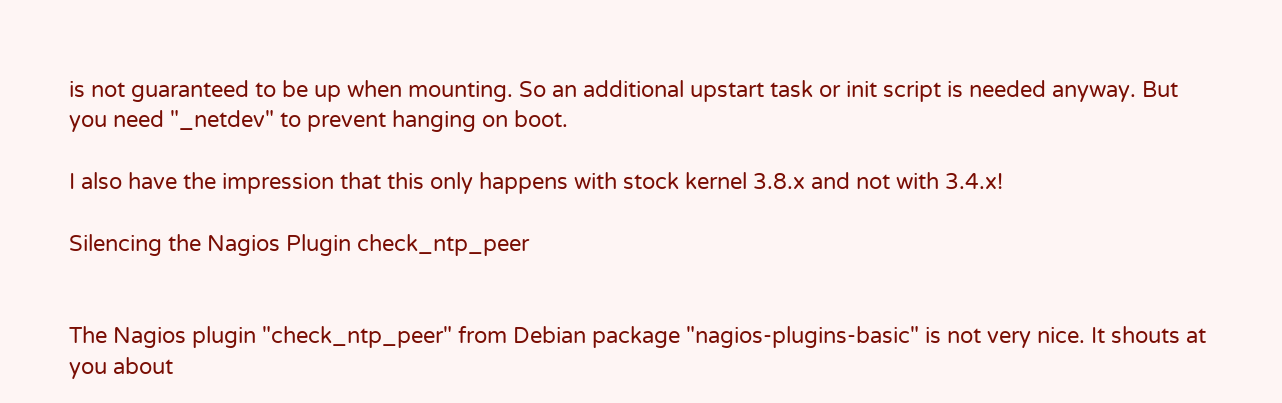is not guaranteed to be up when mounting. So an additional upstart task or init script is needed anyway. But you need "_netdev" to prevent hanging on boot.

I also have the impression that this only happens with stock kernel 3.8.x and not with 3.4.x!

Silencing the Nagios Plugin check_ntp_peer


The Nagios plugin "check_ntp_peer" from Debian package "nagios-plugins-basic" is not very nice. It shouts at you about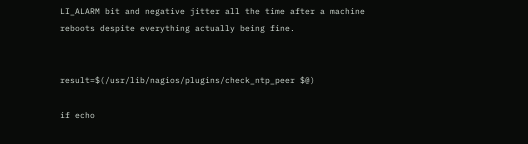LI_ALARM bit and negative jitter all the time after a machine reboots despite everything actually being fine.


result=$(/usr/lib/nagios/plugins/check_ntp_peer $@)

if echo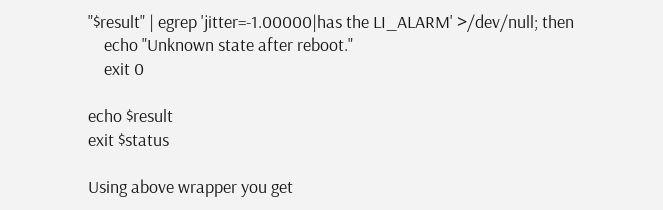"$result" | egrep 'jitter=-1.00000|has the LI_ALARM' >/dev/null; then
    echo "Unknown state after reboot."
    exit 0

echo $result
exit $status

Using above wrapper you get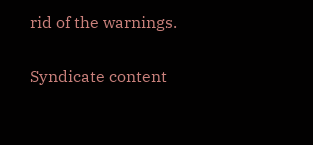rid of the warnings.

Syndicate content